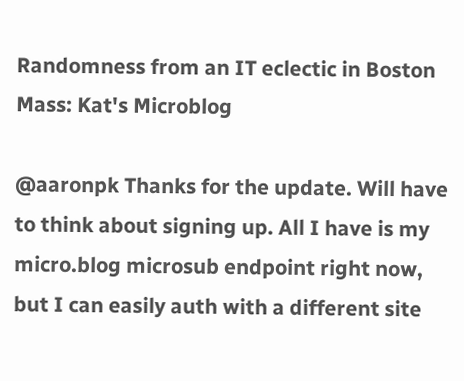Randomness from an IT eclectic in Boston Mass: Kat's Microblog

@aaronpk Thanks for the update. Will have to think about signing up. All I have is my micro.blog microsub endpoint right now, but I can easily auth with a different site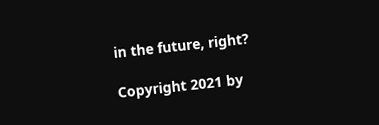in the future, right?

Copyright 2021 by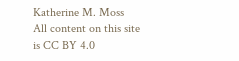Katherine M. Moss All content on this site is CC BY 4.0